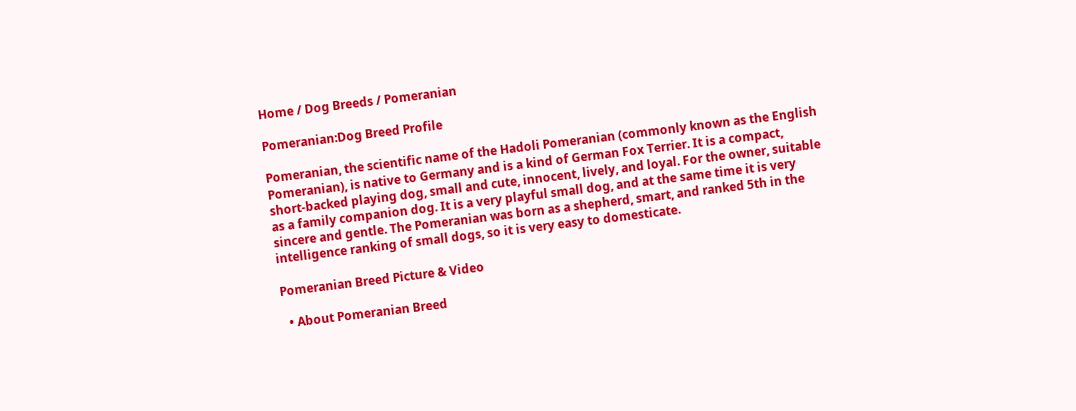Home / Dog Breeds / Pomeranian

Pomeranian:Dog Breed Profile

Pomeranian, the scientific name of the Hadoli Pomeranian (commonly known as the English Pomeranian), is native to Germany and is a kind of German Fox Terrier. It is a compact, short-backed playing dog, small and cute, innocent, lively, and loyal. For the owner, suitable as a family companion dog. It is a very playful small dog, and at the same time it is very sincere and gentle. The Pomeranian was born as a shepherd, smart, and ranked 5th in the intelligence ranking of small dogs, so it is very easy to domesticate.

Pomeranian Breed Picture & Video

  • About Pomeranian Breed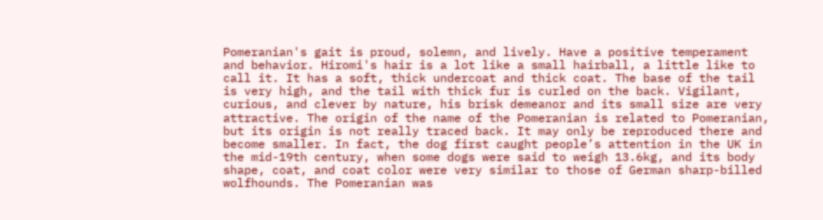Pomeranian's gait is proud, solemn, and lively. Have a positive temperament and behavior. Hiromi's hair is a lot like a small hairball, a little like to call it. It has a soft, thick undercoat and thick coat. The base of the tail is very high, and the tail with thick fur is curled on the back. Vigilant, curious, and clever by nature, his brisk demeanor and its small size are very attractive. The origin of the name of the Pomeranian is related to Pomeranian, but its origin is not really traced back. It may only be reproduced there and become smaller. In fact, the dog first caught people’s attention in the UK in the mid-19th century, when some dogs were said to weigh 13.6kg, and its body shape, coat, and coat color were very similar to those of German sharp-billed wolfhounds. The Pomeranian was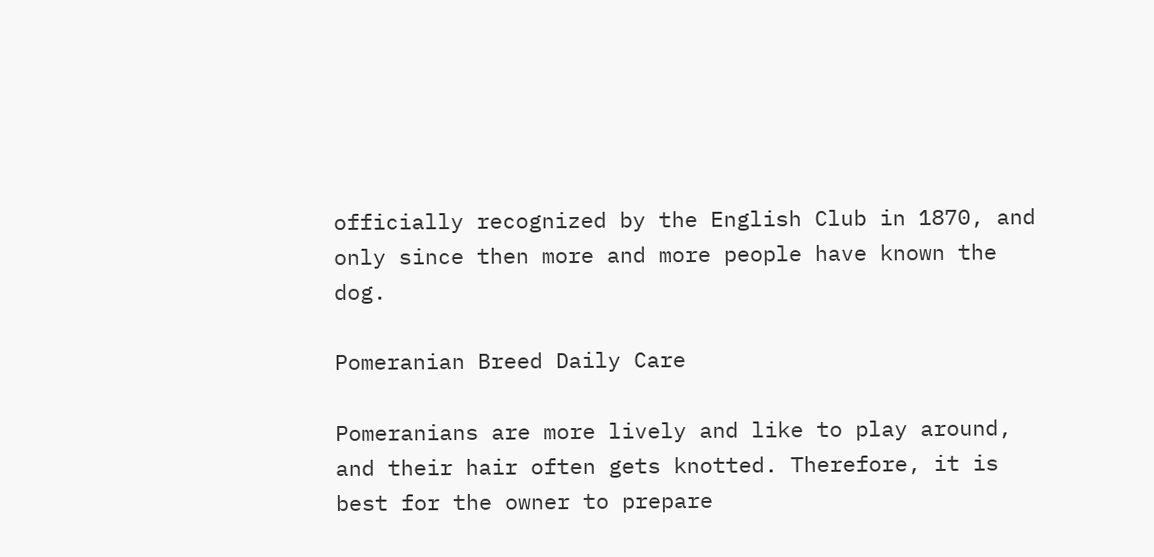officially recognized by the English Club in 1870, and only since then more and more people have known the dog.

Pomeranian Breed Daily Care

Pomeranians are more lively and like to play around, and their hair often gets knotted. Therefore, it is best for the owner to prepare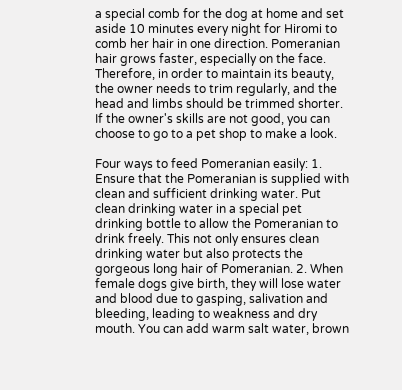a special comb for the dog at home and set aside 10 minutes every night for Hiromi to comb her hair in one direction. Pomeranian hair grows faster, especially on the face. Therefore, in order to maintain its beauty, the owner needs to trim regularly, and the head and limbs should be trimmed shorter. If the owner's skills are not good, you can choose to go to a pet shop to make a look.

Four ways to feed Pomeranian easily: 1. Ensure that the Pomeranian is supplied with clean and sufficient drinking water. Put clean drinking water in a special pet drinking bottle to allow the Pomeranian to drink freely. This not only ensures clean drinking water but also protects the gorgeous long hair of Pomeranian. 2. When female dogs give birth, they will lose water and blood due to gasping, salivation and bleeding, leading to weakness and dry mouth. You can add warm salt water, brown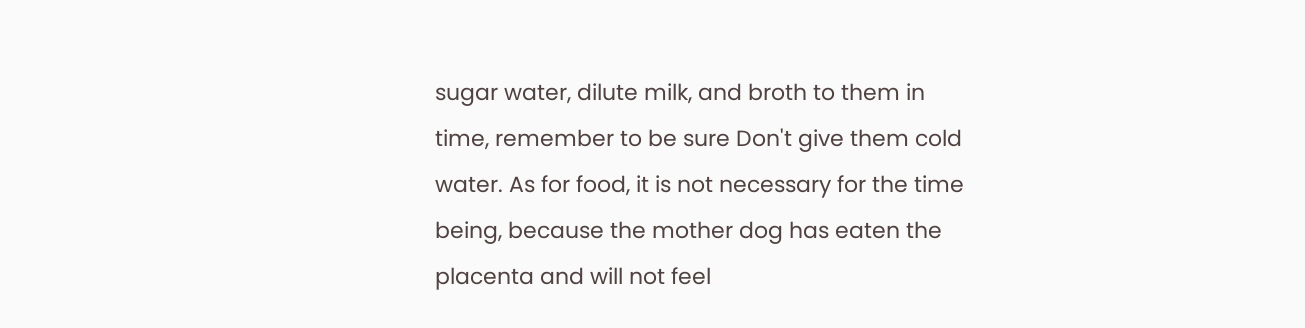sugar water, dilute milk, and broth to them in time, remember to be sure Don't give them cold water. As for food, it is not necessary for the time being, because the mother dog has eaten the placenta and will not feel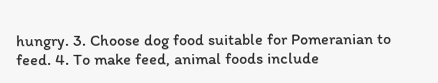hungry. 3. Choose dog food suitable for Pomeranian to feed. 4. To make feed, animal foods include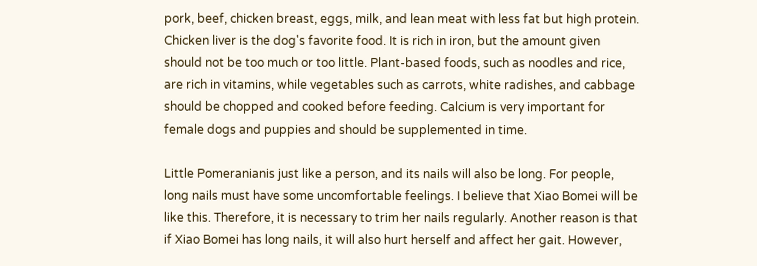pork, beef, chicken breast, eggs, milk, and lean meat with less fat but high protein. Chicken liver is the dog's favorite food. It is rich in iron, but the amount given should not be too much or too little. Plant-based foods, such as noodles and rice, are rich in vitamins, while vegetables such as carrots, white radishes, and cabbage should be chopped and cooked before feeding. Calcium is very important for female dogs and puppies and should be supplemented in time.

Little Pomeranianis just like a person, and its nails will also be long. For people, long nails must have some uncomfortable feelings. I believe that Xiao Bomei will be like this. Therefore, it is necessary to trim her nails regularly. Another reason is that if Xiao Bomei has long nails, it will also hurt herself and affect her gait. However,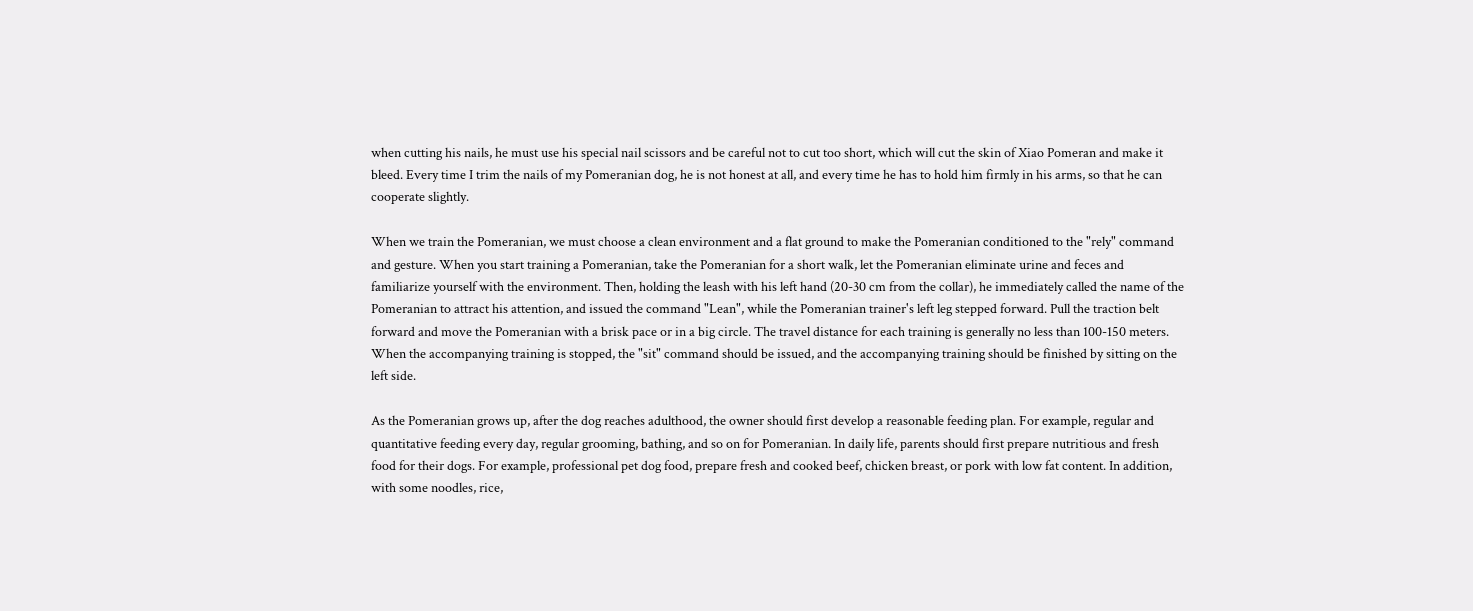when cutting his nails, he must use his special nail scissors and be careful not to cut too short, which will cut the skin of Xiao Pomeran and make it bleed. Every time I trim the nails of my Pomeranian dog, he is not honest at all, and every time he has to hold him firmly in his arms, so that he can cooperate slightly.

When we train the Pomeranian, we must choose a clean environment and a flat ground to make the Pomeranian conditioned to the "rely" command and gesture. When you start training a Pomeranian, take the Pomeranian for a short walk, let the Pomeranian eliminate urine and feces and familiarize yourself with the environment. Then, holding the leash with his left hand (20-30 cm from the collar), he immediately called the name of the Pomeranian to attract his attention, and issued the command "Lean", while the Pomeranian trainer's left leg stepped forward. Pull the traction belt forward and move the Pomeranian with a brisk pace or in a big circle. The travel distance for each training is generally no less than 100-150 meters. When the accompanying training is stopped, the "sit" command should be issued, and the accompanying training should be finished by sitting on the left side.

As the Pomeranian grows up, after the dog reaches adulthood, the owner should first develop a reasonable feeding plan. For example, regular and quantitative feeding every day, regular grooming, bathing, and so on for Pomeranian. In daily life, parents should first prepare nutritious and fresh food for their dogs. For example, professional pet dog food, prepare fresh and cooked beef, chicken breast, or pork with low fat content. In addition, with some noodles, rice,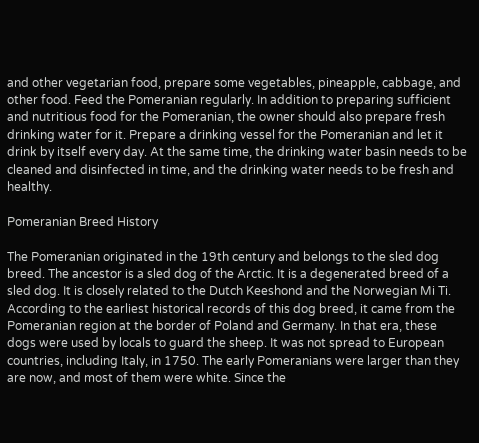and other vegetarian food, prepare some vegetables, pineapple, cabbage, and other food. Feed the Pomeranian regularly. In addition to preparing sufficient and nutritious food for the Pomeranian, the owner should also prepare fresh drinking water for it. Prepare a drinking vessel for the Pomeranian and let it drink by itself every day. At the same time, the drinking water basin needs to be cleaned and disinfected in time, and the drinking water needs to be fresh and healthy.

Pomeranian Breed History

The Pomeranian originated in the 19th century and belongs to the sled dog breed. The ancestor is a sled dog of the Arctic. It is a degenerated breed of a sled dog. It is closely related to the Dutch Keeshond and the Norwegian Mi Ti. According to the earliest historical records of this dog breed, it came from the Pomeranian region at the border of Poland and Germany. In that era, these dogs were used by locals to guard the sheep. It was not spread to European countries, including Italy, in 1750. The early Pomeranians were larger than they are now, and most of them were white. Since the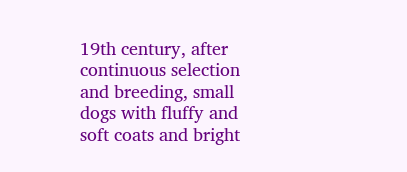19th century, after continuous selection and breeding, small dogs with fluffy and soft coats and bright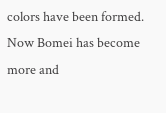colors have been formed. Now Bomei has become more and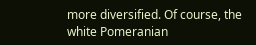more diversified. Of course, the white Pomeranian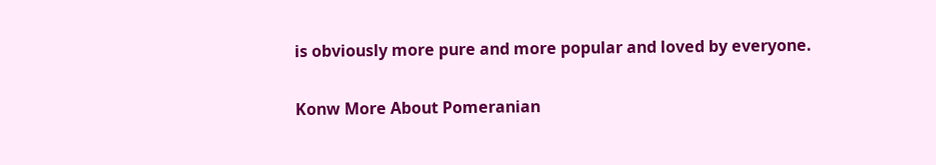is obviously more pure and more popular and loved by everyone.

Konw More About Pomeranian